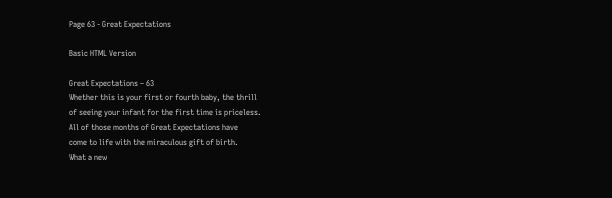Page 63 - Great Expectations

Basic HTML Version

Great Expectations – 63
Whether this is your first or fourth baby, the thrill
of seeing your infant for the first time is priceless.
All of those months of Great Expectations have
come to life with the miraculous gift of birth.
What a new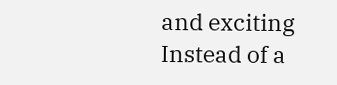and exciting
Instead of a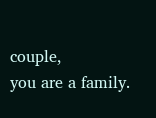couple,
you are a family.